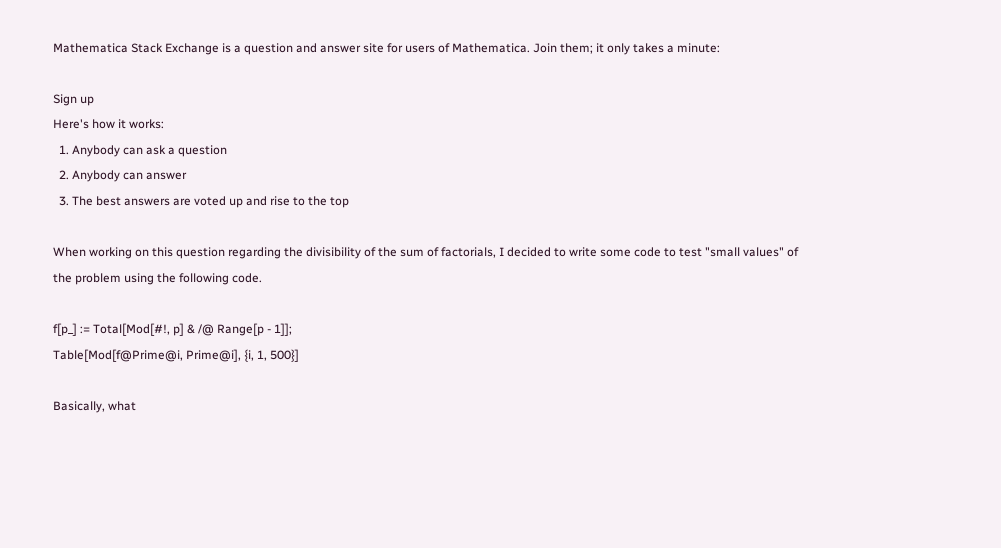Mathematica Stack Exchange is a question and answer site for users of Mathematica. Join them; it only takes a minute:

Sign up
Here's how it works:
  1. Anybody can ask a question
  2. Anybody can answer
  3. The best answers are voted up and rise to the top

When working on this question regarding the divisibility of the sum of factorials, I decided to write some code to test "small values" of the problem using the following code.

f[p_] := Total[Mod[#!, p] & /@ Range[p - 1]];
Table[Mod[f@Prime@i, Prime@i], {i, 1, 500}]

Basically, what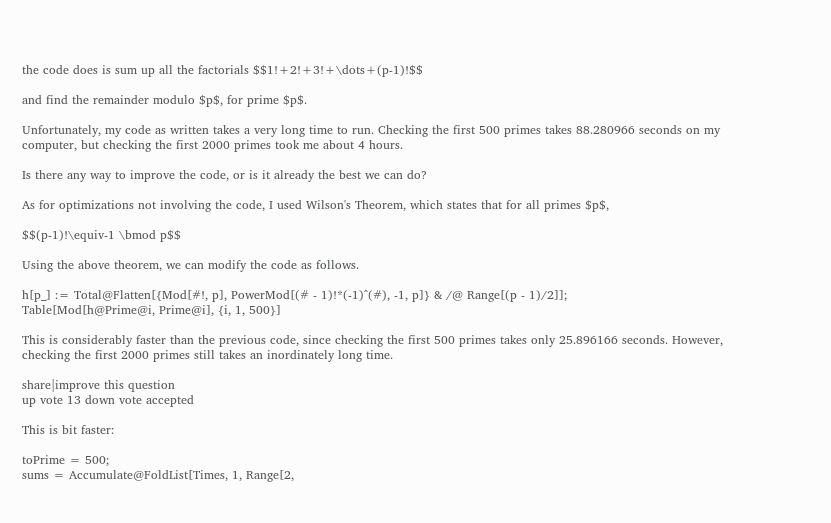the code does is sum up all the factorials $$1!+2!+3!+\dots+(p-1)!$$

and find the remainder modulo $p$, for prime $p$.

Unfortunately, my code as written takes a very long time to run. Checking the first 500 primes takes 88.280966 seconds on my computer, but checking the first 2000 primes took me about 4 hours.

Is there any way to improve the code, or is it already the best we can do?

As for optimizations not involving the code, I used Wilson's Theorem, which states that for all primes $p$,

$$(p-1)!\equiv-1 \bmod p$$

Using the above theorem, we can modify the code as follows.

h[p_] := Total@Flatten[{Mod[#!, p], PowerMod[(# - 1)!*(-1)^(#), -1, p]} & /@ Range[(p - 1)/2]];
Table[Mod[h@Prime@i, Prime@i], {i, 1, 500}]

This is considerably faster than the previous code, since checking the first 500 primes takes only 25.896166 seconds. However, checking the first 2000 primes still takes an inordinately long time.

share|improve this question
up vote 13 down vote accepted

This is bit faster:

toPrime = 500;
sums = Accumulate@FoldList[Times, 1, Range[2,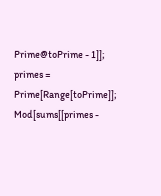Prime@toPrime - 1]];
primes = Prime[Range[toPrime]];
Mod[sums[[primes -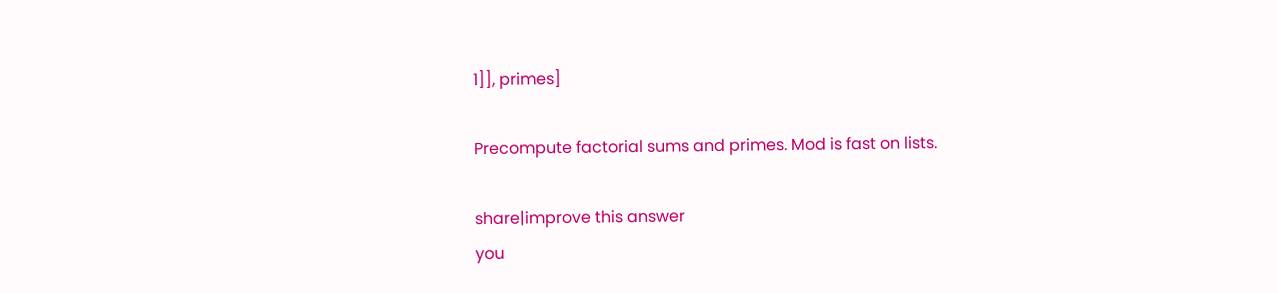1]], primes]

Precompute factorial sums and primes. Mod is fast on lists.

share|improve this answer
you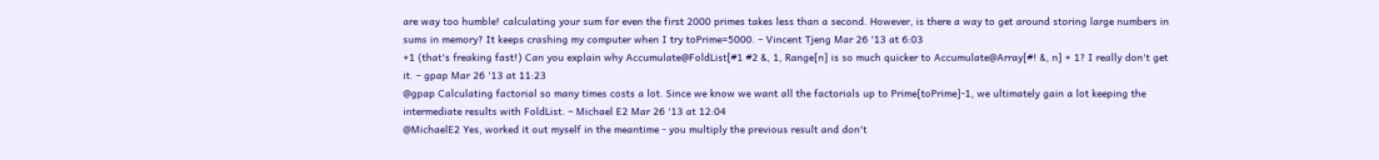are way too humble! calculating your sum for even the first 2000 primes takes less than a second. However, is there a way to get around storing large numbers in sums in memory? It keeps crashing my computer when I try toPrime=5000. – Vincent Tjeng Mar 26 '13 at 6:03
+1 (that's freaking fast!) Can you explain why Accumulate@FoldList[#1 #2 &, 1, Range[n] is so much quicker to Accumulate@Array[#! &, n] + 1? I really don't get it. – gpap Mar 26 '13 at 11:23
@gpap Calculating factorial so many times costs a lot. Since we know we want all the factorials up to Prime[toPrime]-1, we ultimately gain a lot keeping the intermediate results with FoldList. – Michael E2 Mar 26 '13 at 12:04
@MichaelE2 Yes, worked it out myself in the meantime - you multiply the previous result and don't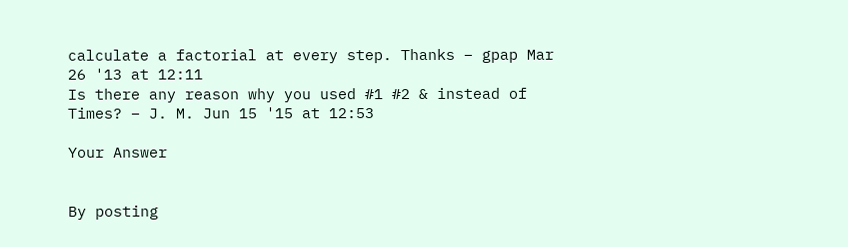calculate a factorial at every step. Thanks – gpap Mar 26 '13 at 12:11
Is there any reason why you used #1 #2 & instead of Times? – J. M. Jun 15 '15 at 12:53

Your Answer


By posting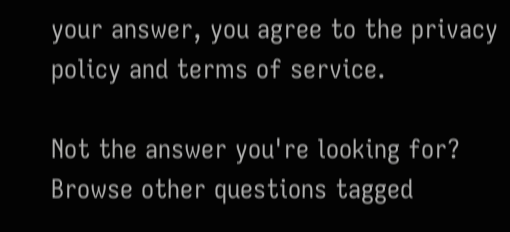your answer, you agree to the privacy policy and terms of service.

Not the answer you're looking for? Browse other questions tagged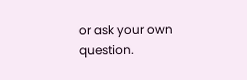or ask your own question.